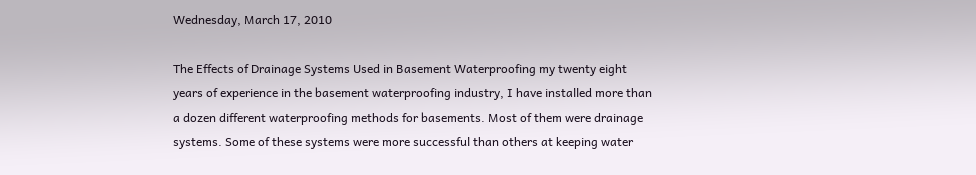Wednesday, March 17, 2010

The Effects of Drainage Systems Used in Basement Waterproofing my twenty eight years of experience in the basement waterproofing industry, I have installed more than a dozen different waterproofing methods for basements. Most of them were drainage systems. Some of these systems were more successful than others at keeping water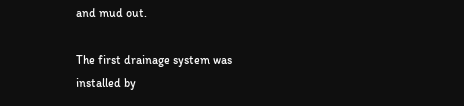and mud out.

The first drainage system was installed by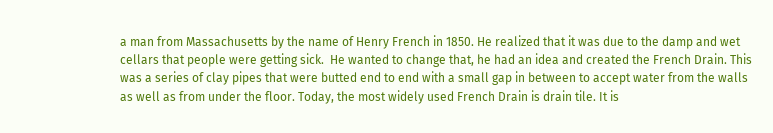a man from Massachusetts by the name of Henry French in 1850. He realized that it was due to the damp and wet cellars that people were getting sick.  He wanted to change that, he had an idea and created the French Drain. This was a series of clay pipes that were butted end to end with a small gap in between to accept water from the walls as well as from under the floor. Today, the most widely used French Drain is drain tile. It is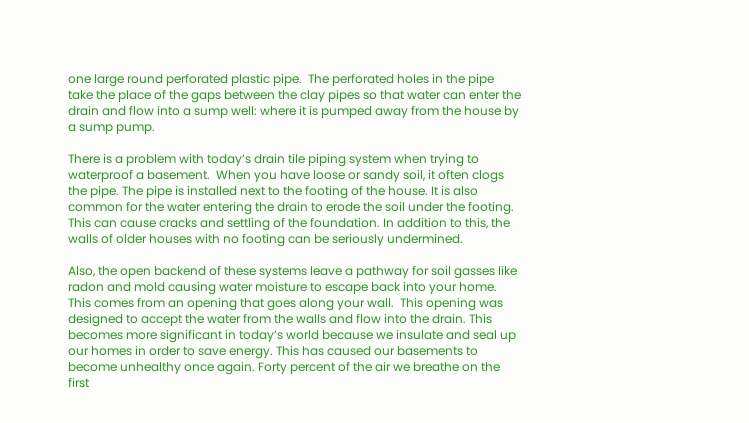one large round perforated plastic pipe.  The perforated holes in the pipe take the place of the gaps between the clay pipes so that water can enter the drain and flow into a sump well: where it is pumped away from the house by a sump pump.

There is a problem with today’s drain tile piping system when trying to waterproof a basement.  When you have loose or sandy soil, it often clogs the pipe. The pipe is installed next to the footing of the house. It is also common for the water entering the drain to erode the soil under the footing. This can cause cracks and settling of the foundation. In addition to this, the walls of older houses with no footing can be seriously undermined.

Also, the open backend of these systems leave a pathway for soil gasses like radon and mold causing water moisture to escape back into your home. This comes from an opening that goes along your wall.  This opening was designed to accept the water from the walls and flow into the drain. This becomes more significant in today’s world because we insulate and seal up our homes in order to save energy. This has caused our basements to become unhealthy once again. Forty percent of the air we breathe on the first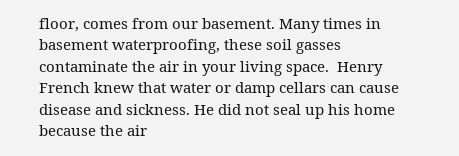floor, comes from our basement. Many times in basement waterproofing, these soil gasses contaminate the air in your living space.  Henry French knew that water or damp cellars can cause disease and sickness. He did not seal up his home because the air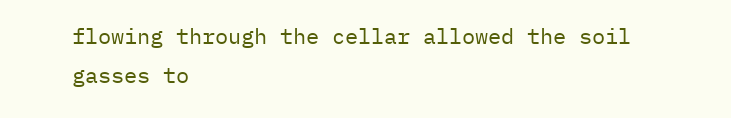flowing through the cellar allowed the soil gasses to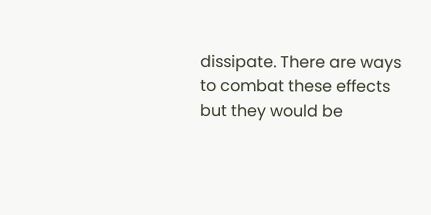dissipate. There are ways to combat these effects but they would be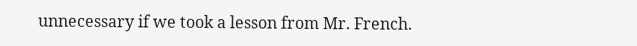unnecessary if we took a lesson from Mr. French.